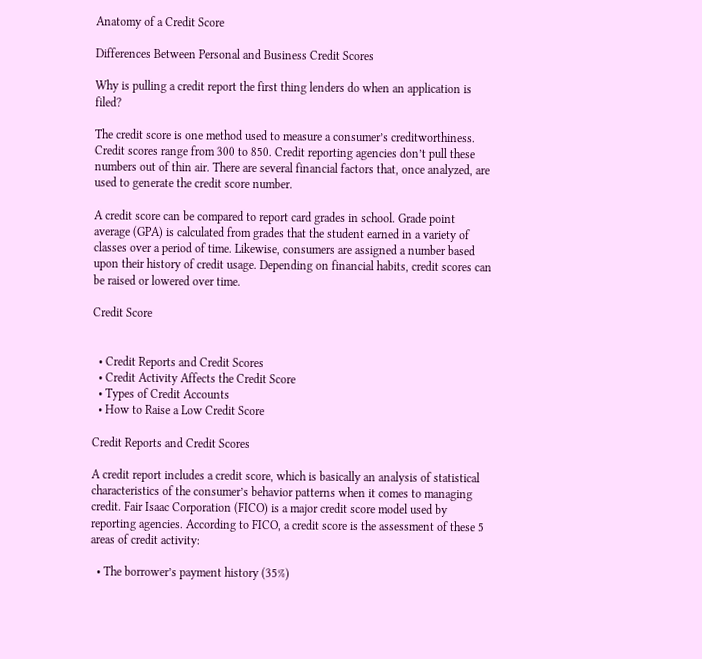Anatomy of a Credit Score

Differences Between Personal and Business Credit Scores

Why is pulling a credit report the first thing lenders do when an application is filed?

The credit score is one method used to measure a consumer’s creditworthiness. Credit scores range from 300 to 850. Credit reporting agencies don’t pull these numbers out of thin air. There are several financial factors that, once analyzed, are used to generate the credit score number.

A credit score can be compared to report card grades in school. Grade point average (GPA) is calculated from grades that the student earned in a variety of classes over a period of time. Likewise, consumers are assigned a number based upon their history of credit usage. Depending on financial habits, credit scores can be raised or lowered over time.

Credit Score


  • Credit Reports and Credit Scores
  • Credit Activity Affects the Credit Score
  • Types of Credit Accounts
  • How to Raise a Low Credit Score

Credit Reports and Credit Scores

A credit report includes a credit score, which is basically an analysis of statistical characteristics of the consumer’s behavior patterns when it comes to managing credit. Fair Isaac Corporation (FICO) is a major credit score model used by reporting agencies. According to FICO, a credit score is the assessment of these 5 areas of credit activity:

  • The borrower’s payment history (35%)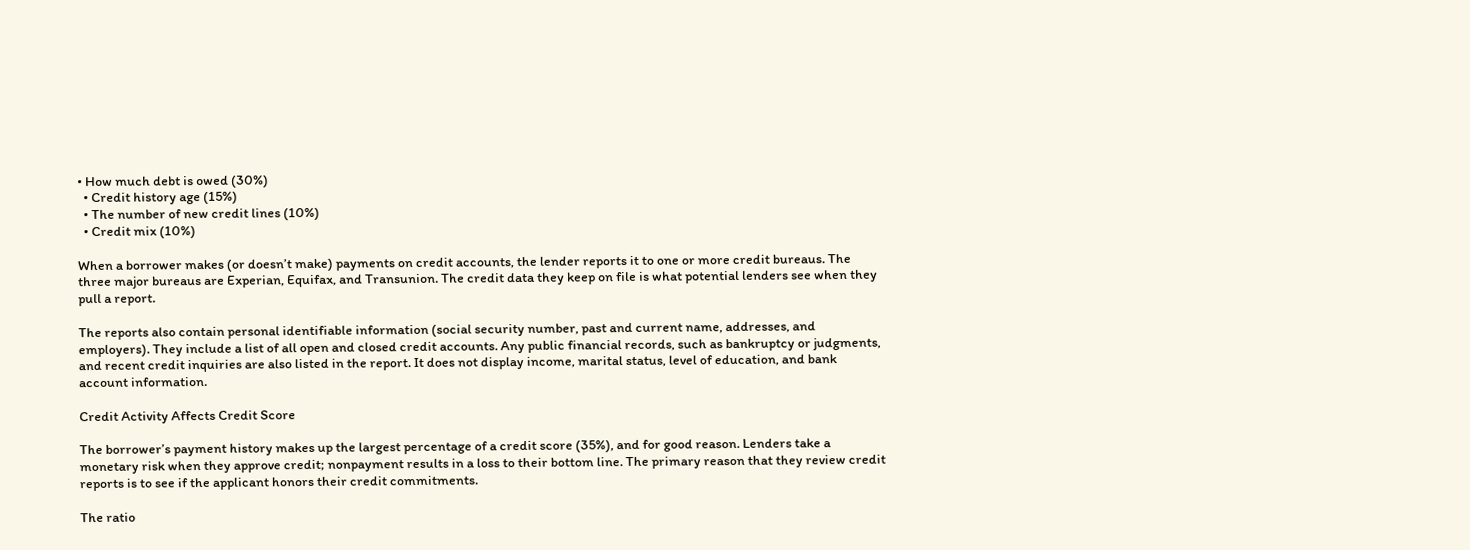• How much debt is owed (30%)
  • Credit history age (15%)
  • The number of new credit lines (10%)
  • Credit mix (10%)

When a borrower makes (or doesn’t make) payments on credit accounts, the lender reports it to one or more credit bureaus. The three major bureaus are Experian, Equifax, and Transunion. The credit data they keep on file is what potential lenders see when they pull a report.

The reports also contain personal identifiable information (social security number, past and current name, addresses, and employers). They include a list of all open and closed credit accounts. Any public financial records, such as bankruptcy or judgments, and recent credit inquiries are also listed in the report. It does not display income, marital status, level of education, and bank account information.

Credit Activity Affects Credit Score

The borrower’s payment history makes up the largest percentage of a credit score (35%), and for good reason. Lenders take a monetary risk when they approve credit; nonpayment results in a loss to their bottom line. The primary reason that they review credit reports is to see if the applicant honors their credit commitments.

The ratio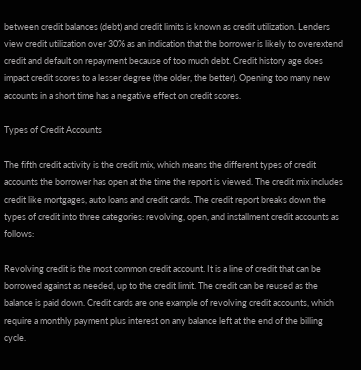between credit balances (debt) and credit limits is known as credit utilization. Lenders view credit utilization over 30% as an indication that the borrower is likely to overextend credit and default on repayment because of too much debt. Credit history age does impact credit scores to a lesser degree (the older, the better). Opening too many new accounts in a short time has a negative effect on credit scores.

Types of Credit Accounts

The fifth credit activity is the credit mix, which means the different types of credit accounts the borrower has open at the time the report is viewed. The credit mix includes credit like mortgages, auto loans and credit cards. The credit report breaks down the types of credit into three categories: revolving, open, and installment credit accounts as follows:

Revolving credit is the most common credit account. It is a line of credit that can be borrowed against as needed, up to the credit limit. The credit can be reused as the balance is paid down. Credit cards are one example of revolving credit accounts, which require a monthly payment plus interest on any balance left at the end of the billing cycle.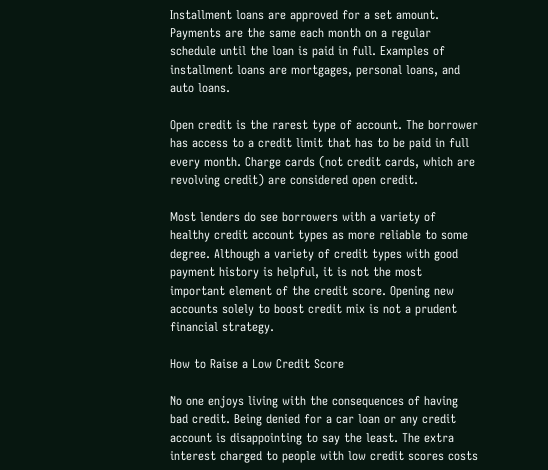Installment loans are approved for a set amount. Payments are the same each month on a regular schedule until the loan is paid in full. Examples of installment loans are mortgages, personal loans, and auto loans.

Open credit is the rarest type of account. The borrower has access to a credit limit that has to be paid in full every month. Charge cards (not credit cards, which are revolving credit) are considered open credit.

Most lenders do see borrowers with a variety of healthy credit account types as more reliable to some degree. Although a variety of credit types with good payment history is helpful, it is not the most important element of the credit score. Opening new accounts solely to boost credit mix is not a prudent financial strategy.

How to Raise a Low Credit Score

No one enjoys living with the consequences of having bad credit. Being denied for a car loan or any credit account is disappointing to say the least. The extra interest charged to people with low credit scores costs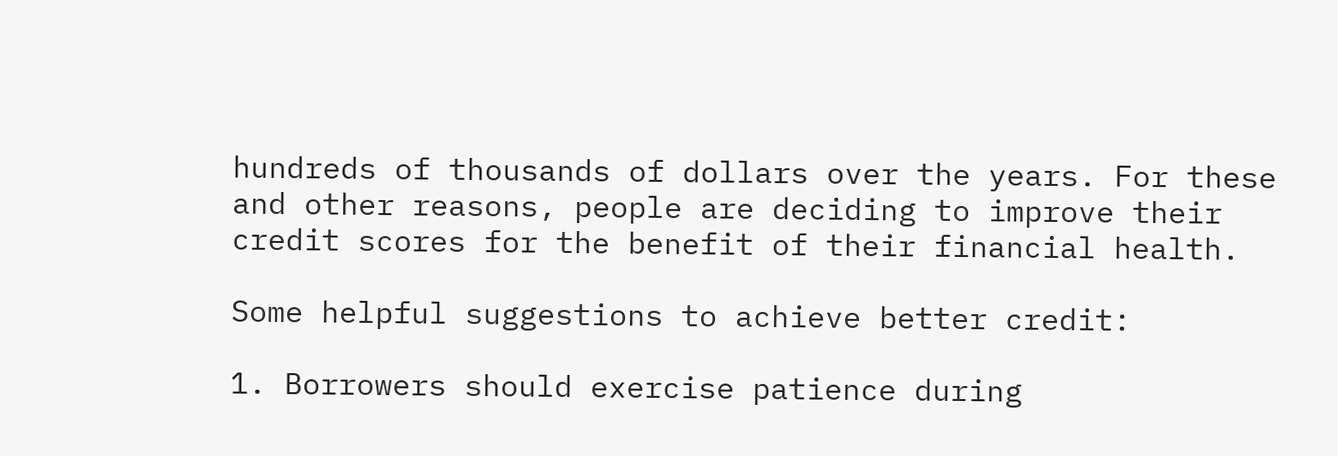hundreds of thousands of dollars over the years. For these and other reasons, people are deciding to improve their credit scores for the benefit of their financial health.

Some helpful suggestions to achieve better credit:

1. Borrowers should exercise patience during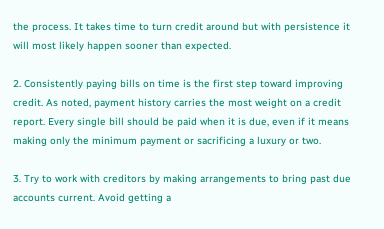the process. It takes time to turn credit around but with persistence it will most likely happen sooner than expected.

2. Consistently paying bills on time is the first step toward improving credit. As noted, payment history carries the most weight on a credit report. Every single bill should be paid when it is due, even if it means making only the minimum payment or sacrificing a luxury or two.

3. Try to work with creditors by making arrangements to bring past due accounts current. Avoid getting a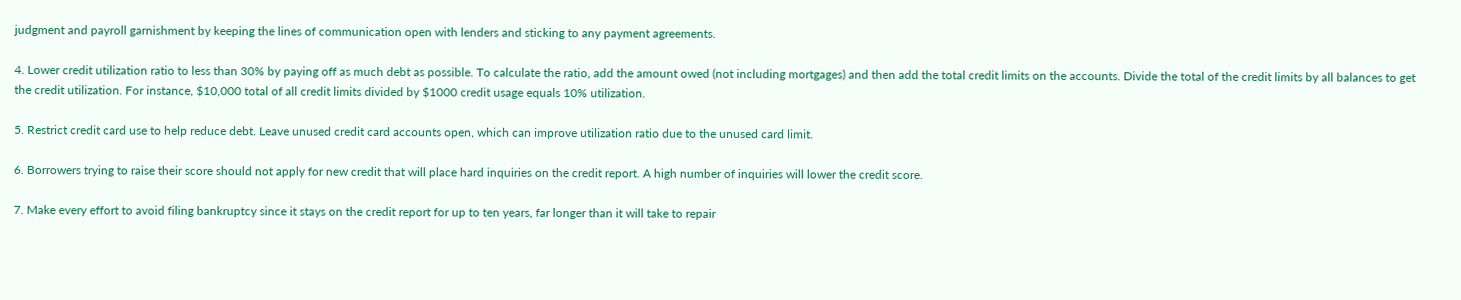judgment and payroll garnishment by keeping the lines of communication open with lenders and sticking to any payment agreements.

4. Lower credit utilization ratio to less than 30% by paying off as much debt as possible. To calculate the ratio, add the amount owed (not including mortgages) and then add the total credit limits on the accounts. Divide the total of the credit limits by all balances to get the credit utilization. For instance, $10,000 total of all credit limits divided by $1000 credit usage equals 10% utilization.

5. Restrict credit card use to help reduce debt. Leave unused credit card accounts open, which can improve utilization ratio due to the unused card limit.

6. Borrowers trying to raise their score should not apply for new credit that will place hard inquiries on the credit report. A high number of inquiries will lower the credit score.

7. Make every effort to avoid filing bankruptcy since it stays on the credit report for up to ten years, far longer than it will take to repair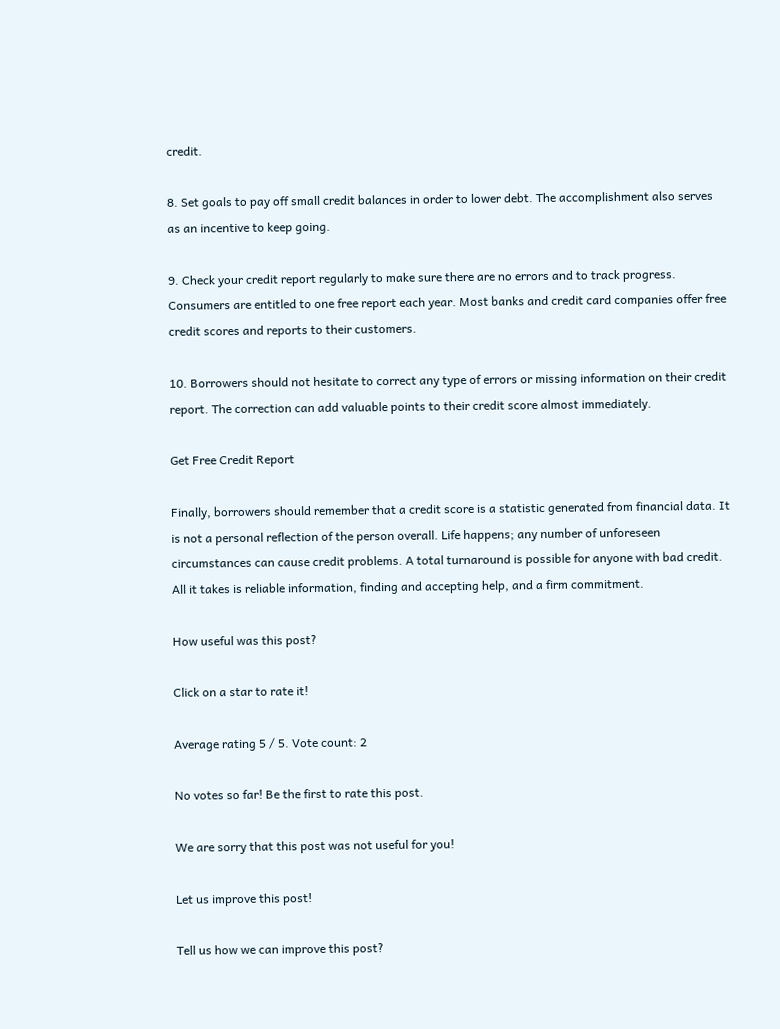credit.

8. Set goals to pay off small credit balances in order to lower debt. The accomplishment also serves as an incentive to keep going.

9. Check your credit report regularly to make sure there are no errors and to track progress. Consumers are entitled to one free report each year. Most banks and credit card companies offer free credit scores and reports to their customers.

10. Borrowers should not hesitate to correct any type of errors or missing information on their credit report. The correction can add valuable points to their credit score almost immediately.

Get Free Credit Report

Finally, borrowers should remember that a credit score is a statistic generated from financial data. It is not a personal reflection of the person overall. Life happens; any number of unforeseen circumstances can cause credit problems. A total turnaround is possible for anyone with bad credit. All it takes is reliable information, finding and accepting help, and a firm commitment.

How useful was this post?

Click on a star to rate it!

Average rating 5 / 5. Vote count: 2

No votes so far! Be the first to rate this post.

We are sorry that this post was not useful for you!

Let us improve this post!

Tell us how we can improve this post?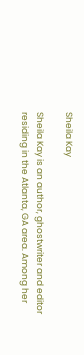Sheila Kay

Sheila Kay is an author, ghostwriter and editor residing in the Atlanta, GA area. Among her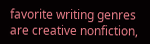favorite writing genres are creative nonfiction,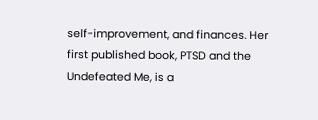self-improvement, and finances. Her first published book, PTSD and the Undefeated Me, is a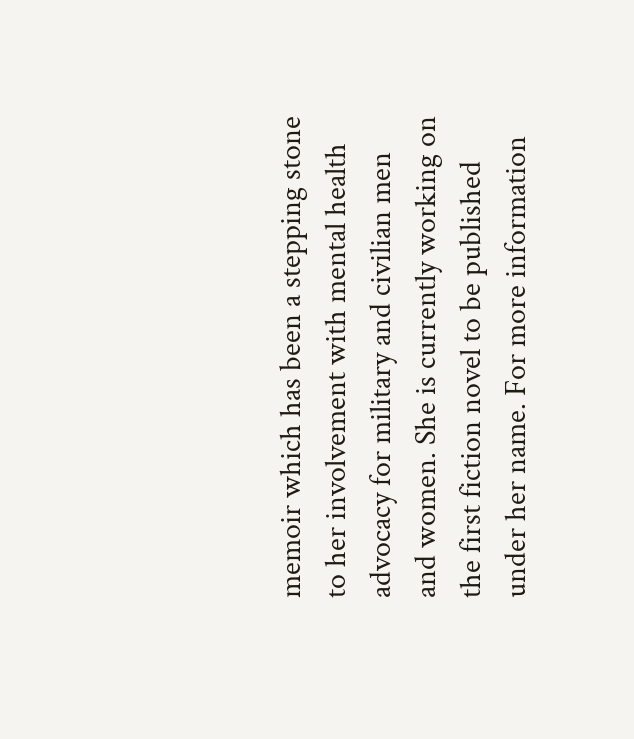memoir which has been a stepping stone to her involvement with mental health advocacy for military and civilian men and women. She is currently working on the first fiction novel to be published under her name. For more information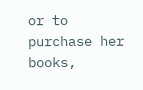or to purchase her books,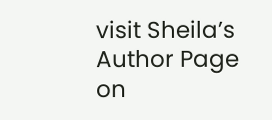visit Sheila’s Author Page on